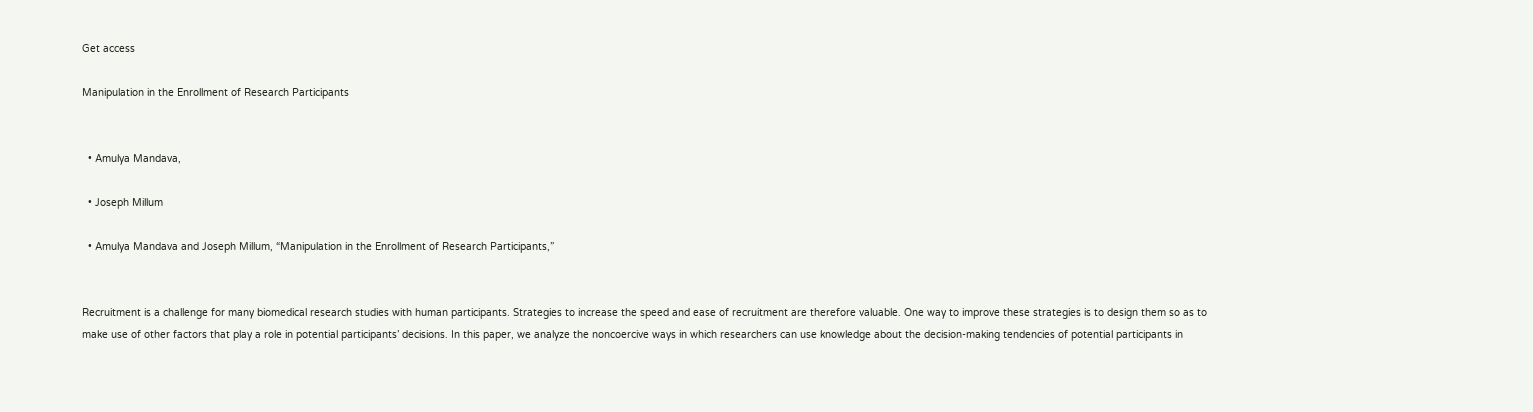Get access

Manipulation in the Enrollment of Research Participants


  • Amulya Mandava,

  • Joseph Millum

  • Amulya Mandava and Joseph Millum, “Manipulation in the Enrollment of Research Participants,”


Recruitment is a challenge for many biomedical research studies with human participants. Strategies to increase the speed and ease of recruitment are therefore valuable. One way to improve these strategies is to design them so as to make use of other factors that play a role in potential participants’ decisions. In this paper, we analyze the noncoercive ways in which researchers can use knowledge about the decision-making tendencies of potential participants in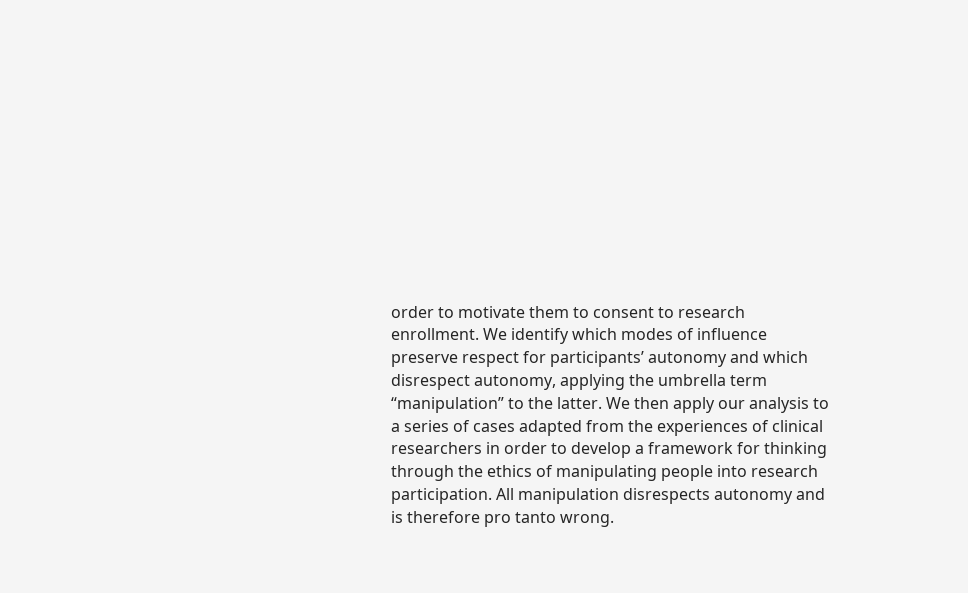order to motivate them to consent to research enrollment. We identify which modes of influence preserve respect for participants’ autonomy and which disrespect autonomy, applying the umbrella term “manipulation” to the latter. We then apply our analysis to a series of cases adapted from the experiences of clinical researchers in order to develop a framework for thinking through the ethics of manipulating people into research participation. All manipulation disrespects autonomy and is therefore pro tanto wrong.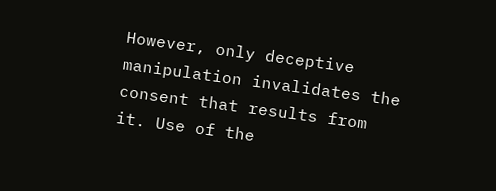However, only deceptive manipulation invalidates the consent that results from it. Use of the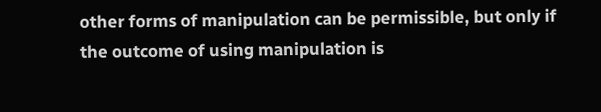other forms of manipulation can be permissible, but only if the outcome of using manipulation is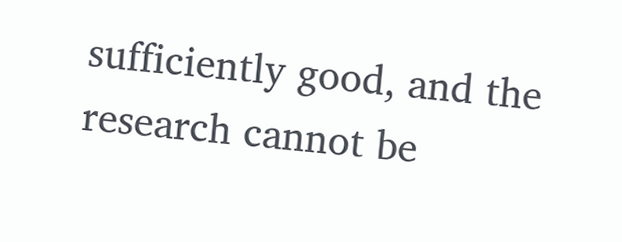sufficiently good, and the research cannot be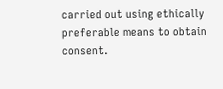carried out using ethically preferable means to obtain consent.